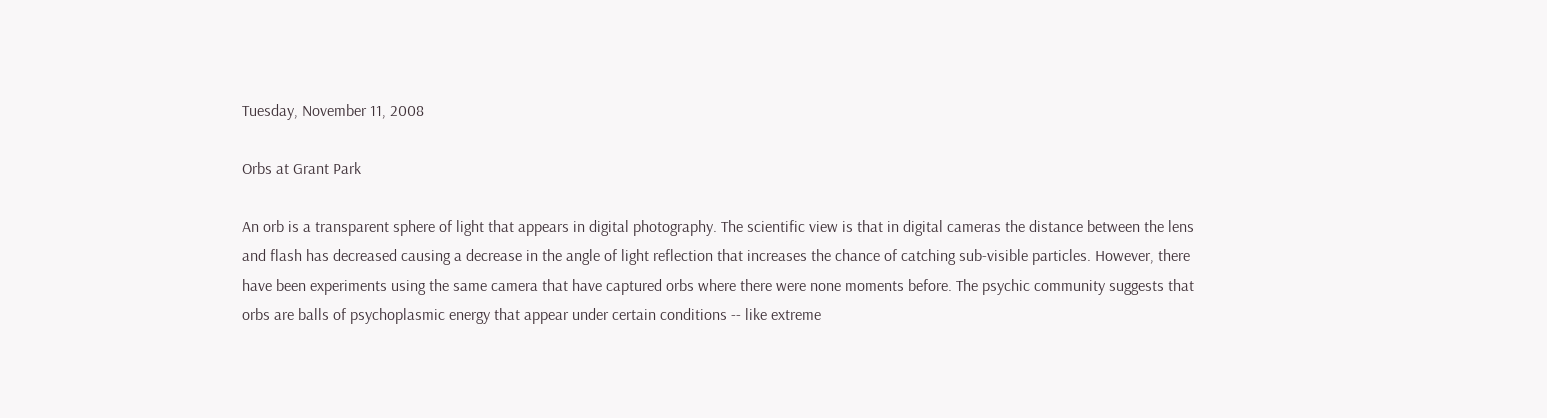Tuesday, November 11, 2008

Orbs at Grant Park

An orb is a transparent sphere of light that appears in digital photography. The scientific view is that in digital cameras the distance between the lens and flash has decreased causing a decrease in the angle of light reflection that increases the chance of catching sub-visible particles. However, there have been experiments using the same camera that have captured orbs where there were none moments before. The psychic community suggests that orbs are balls of psychoplasmic energy that appear under certain conditions -- like extreme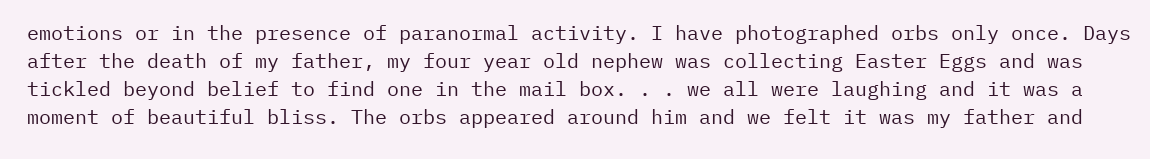emotions or in the presence of paranormal activity. I have photographed orbs only once. Days after the death of my father, my four year old nephew was collecting Easter Eggs and was tickled beyond belief to find one in the mail box. . . we all were laughing and it was a moment of beautiful bliss. The orbs appeared around him and we felt it was my father and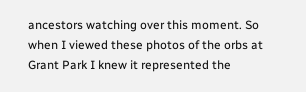ancestors watching over this moment. So when I viewed these photos of the orbs at Grant Park I knew it represented the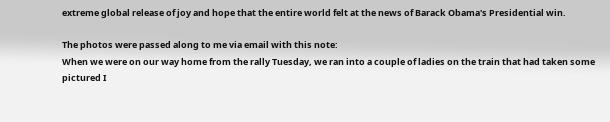extreme global release of joy and hope that the entire world felt at the news of Barack Obama's Presidential win.

The photos were passed along to me via email with this note:
When we were on our way home from the rally Tuesday, we ran into a couple of ladies on the train that had taken some pictured I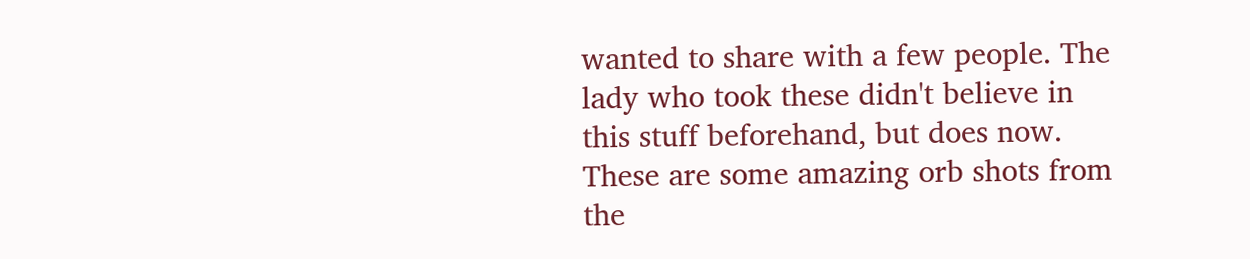wanted to share with a few people. The lady who took these didn't believe in this stuff beforehand, but does now. These are some amazing orb shots from the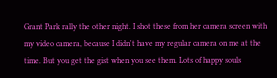Grant Park rally the other night. I shot these from her camera screen with my video camera, because I didn't have my regular camera on me at the time. But you get the gist when you see them. Lots of happy souls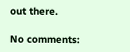out there.

No comments: